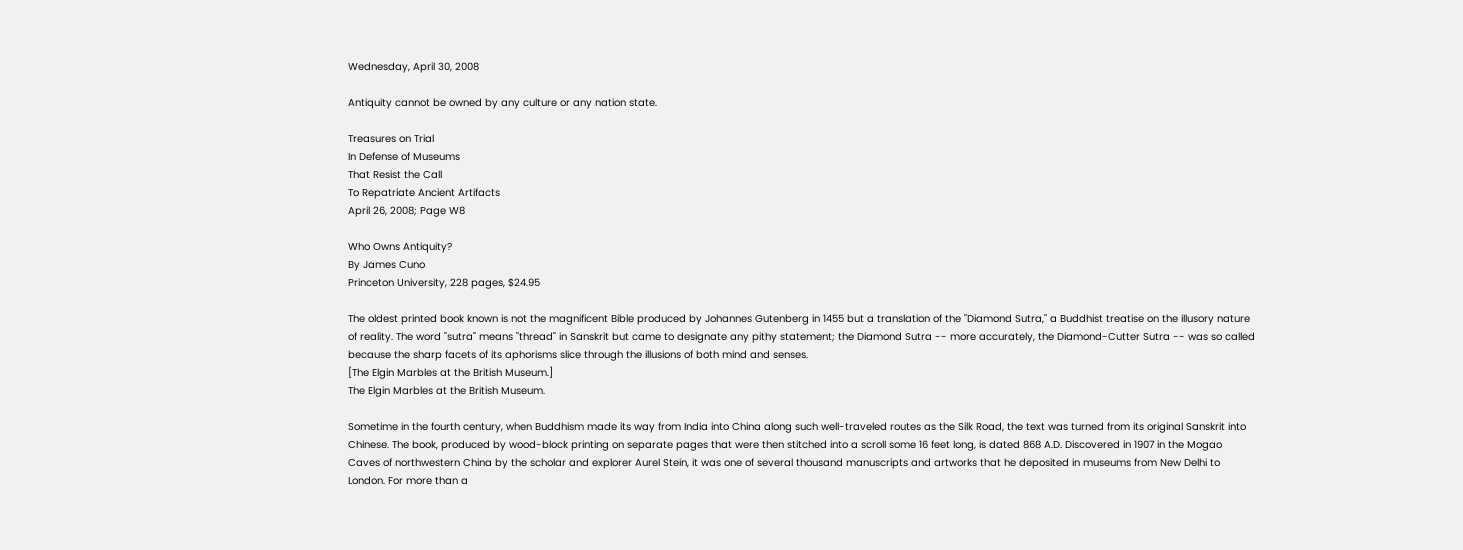Wednesday, April 30, 2008

Antiquity cannot be owned by any culture or any nation state.

Treasures on Trial
In Defense of Museums
That Resist the Call
To Repatriate Ancient Artifacts
April 26, 2008; Page W8

Who Owns Antiquity?
By James Cuno
Princeton University, 228 pages, $24.95

The oldest printed book known is not the magnificent Bible produced by Johannes Gutenberg in 1455 but a translation of the "Diamond Sutra," a Buddhist treatise on the illusory nature of reality. The word "sutra" means "thread" in Sanskrit but came to designate any pithy statement; the Diamond Sutra -- more accurately, the Diamond-Cutter Sutra -- was so called because the sharp facets of its aphorisms slice through the illusions of both mind and senses.
[The Elgin Marbles at the British Museum.]
The Elgin Marbles at the British Museum.

Sometime in the fourth century, when Buddhism made its way from India into China along such well-traveled routes as the Silk Road, the text was turned from its original Sanskrit into Chinese. The book, produced by wood-block printing on separate pages that were then stitched into a scroll some 16 feet long, is dated 868 A.D. Discovered in 1907 in the Mogao Caves of northwestern China by the scholar and explorer Aurel Stein, it was one of several thousand manuscripts and artworks that he deposited in museums from New Delhi to London. For more than a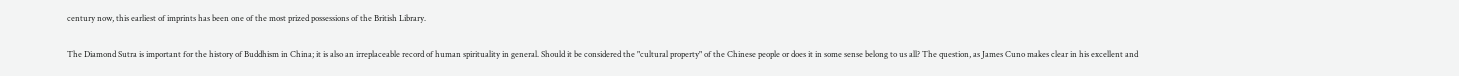century now, this earliest of imprints has been one of the most prized possessions of the British Library.

The Diamond Sutra is important for the history of Buddhism in China; it is also an irreplaceable record of human spirituality in general. Should it be considered the "cultural property" of the Chinese people or does it in some sense belong to us all? The question, as James Cuno makes clear in his excellent and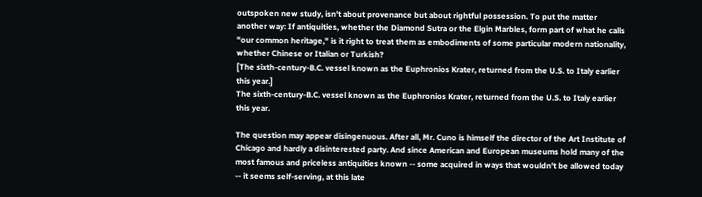outspoken new study, isn't about provenance but about rightful possession. To put the matter another way: If antiquities, whether the Diamond Sutra or the Elgin Marbles, form part of what he calls "our common heritage," is it right to treat them as embodiments of some particular modern nationality, whether Chinese or Italian or Turkish?
[The sixth-century-B.C. vessel known as the Euphronios Krater, returned from the U.S. to Italy earlier this year.]
The sixth-century-B.C. vessel known as the Euphronios Krater, returned from the U.S. to Italy earlier this year.

The question may appear disingenuous. After all, Mr. Cuno is himself the director of the Art Institute of Chicago and hardly a disinterested party. And since American and European museums hold many of the most famous and priceless antiquities known -- some acquired in ways that wouldn't be allowed today -- it seems self-serving, at this late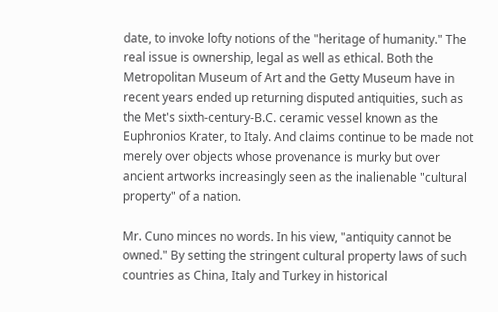date, to invoke lofty notions of the "heritage of humanity." The real issue is ownership, legal as well as ethical. Both the Metropolitan Museum of Art and the Getty Museum have in recent years ended up returning disputed antiquities, such as the Met's sixth-century-B.C. ceramic vessel known as the Euphronios Krater, to Italy. And claims continue to be made not merely over objects whose provenance is murky but over ancient artworks increasingly seen as the inalienable "cultural property" of a nation.

Mr. Cuno minces no words. In his view, "antiquity cannot be owned." By setting the stringent cultural property laws of such countries as China, Italy and Turkey in historical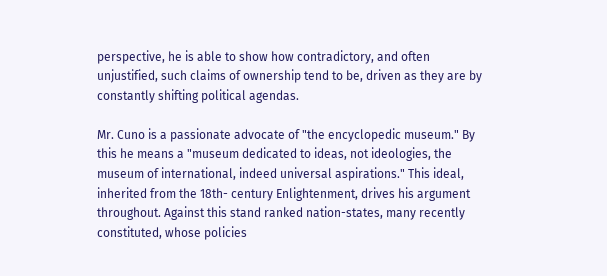perspective, he is able to show how contradictory, and often unjustified, such claims of ownership tend to be, driven as they are by constantly shifting political agendas.

Mr. Cuno is a passionate advocate of "the encyclopedic museum." By this he means a "museum dedicated to ideas, not ideologies, the museum of international, indeed universal aspirations." This ideal, inherited from the 18th- century Enlightenment, drives his argument throughout. Against this stand ranked nation-states, many recently constituted, whose policies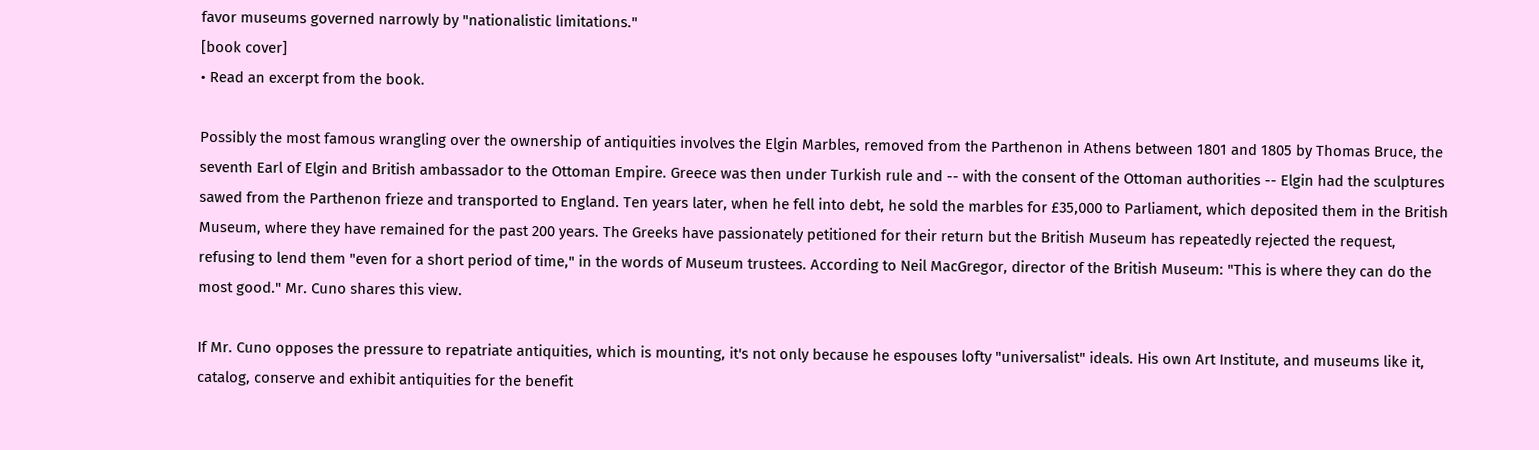favor museums governed narrowly by "nationalistic limitations."
[book cover]
• Read an excerpt from the book.

Possibly the most famous wrangling over the ownership of antiquities involves the Elgin Marbles, removed from the Parthenon in Athens between 1801 and 1805 by Thomas Bruce, the seventh Earl of Elgin and British ambassador to the Ottoman Empire. Greece was then under Turkish rule and -- with the consent of the Ottoman authorities -- Elgin had the sculptures sawed from the Parthenon frieze and transported to England. Ten years later, when he fell into debt, he sold the marbles for £35,000 to Parliament, which deposited them in the British Museum, where they have remained for the past 200 years. The Greeks have passionately petitioned for their return but the British Museum has repeatedly rejected the request, refusing to lend them "even for a short period of time," in the words of Museum trustees. According to Neil MacGregor, director of the British Museum: "This is where they can do the most good." Mr. Cuno shares this view.

If Mr. Cuno opposes the pressure to repatriate antiquities, which is mounting, it's not only because he espouses lofty "universalist" ideals. His own Art Institute, and museums like it, catalog, conserve and exhibit antiquities for the benefit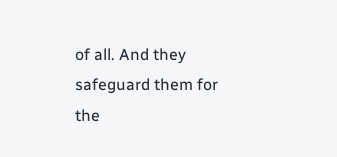of all. And they safeguard them for the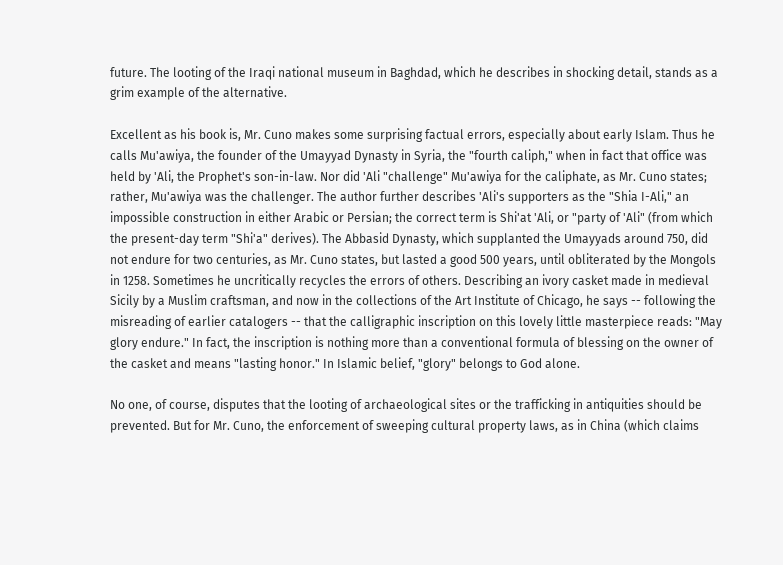future. The looting of the Iraqi national museum in Baghdad, which he describes in shocking detail, stands as a grim example of the alternative.

Excellent as his book is, Mr. Cuno makes some surprising factual errors, especially about early Islam. Thus he calls Mu'awiya, the founder of the Umayyad Dynasty in Syria, the "fourth caliph," when in fact that office was held by 'Ali, the Prophet's son-in-law. Nor did 'Ali "challenge" Mu'awiya for the caliphate, as Mr. Cuno states; rather, Mu'awiya was the challenger. The author further describes 'Ali's supporters as the "Shia I-Ali," an impossible construction in either Arabic or Persian; the correct term is Shi'at 'Ali, or "party of 'Ali" (from which the present-day term "Shi'a" derives). The Abbasid Dynasty, which supplanted the Umayyads around 750, did not endure for two centuries, as Mr. Cuno states, but lasted a good 500 years, until obliterated by the Mongols in 1258. Sometimes he uncritically recycles the errors of others. Describing an ivory casket made in medieval Sicily by a Muslim craftsman, and now in the collections of the Art Institute of Chicago, he says -- following the misreading of earlier catalogers -- that the calligraphic inscription on this lovely little masterpiece reads: "May glory endure." In fact, the inscription is nothing more than a conventional formula of blessing on the owner of the casket and means "lasting honor." In Islamic belief, "glory" belongs to God alone.

No one, of course, disputes that the looting of archaeological sites or the trafficking in antiquities should be prevented. But for Mr. Cuno, the enforcement of sweeping cultural property laws, as in China (which claims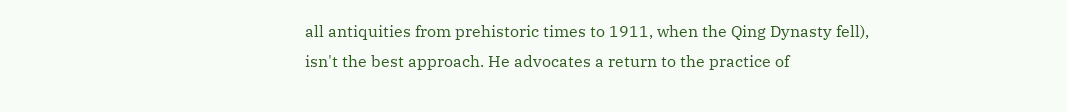all antiquities from prehistoric times to 1911, when the Qing Dynasty fell), isn't the best approach. He advocates a return to the practice of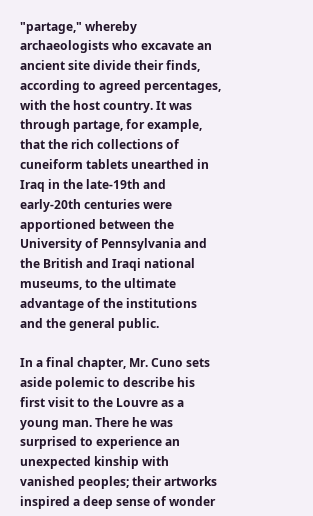"partage," whereby archaeologists who excavate an ancient site divide their finds, according to agreed percentages, with the host country. It was through partage, for example, that the rich collections of cuneiform tablets unearthed in Iraq in the late-19th and early-20th centuries were apportioned between the University of Pennsylvania and the British and Iraqi national museums, to the ultimate advantage of the institutions and the general public.

In a final chapter, Mr. Cuno sets aside polemic to describe his first visit to the Louvre as a young man. There he was surprised to experience an unexpected kinship with vanished peoples; their artworks inspired a deep sense of wonder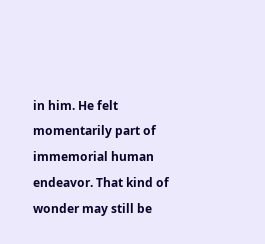in him. He felt momentarily part of immemorial human endeavor. That kind of wonder may still be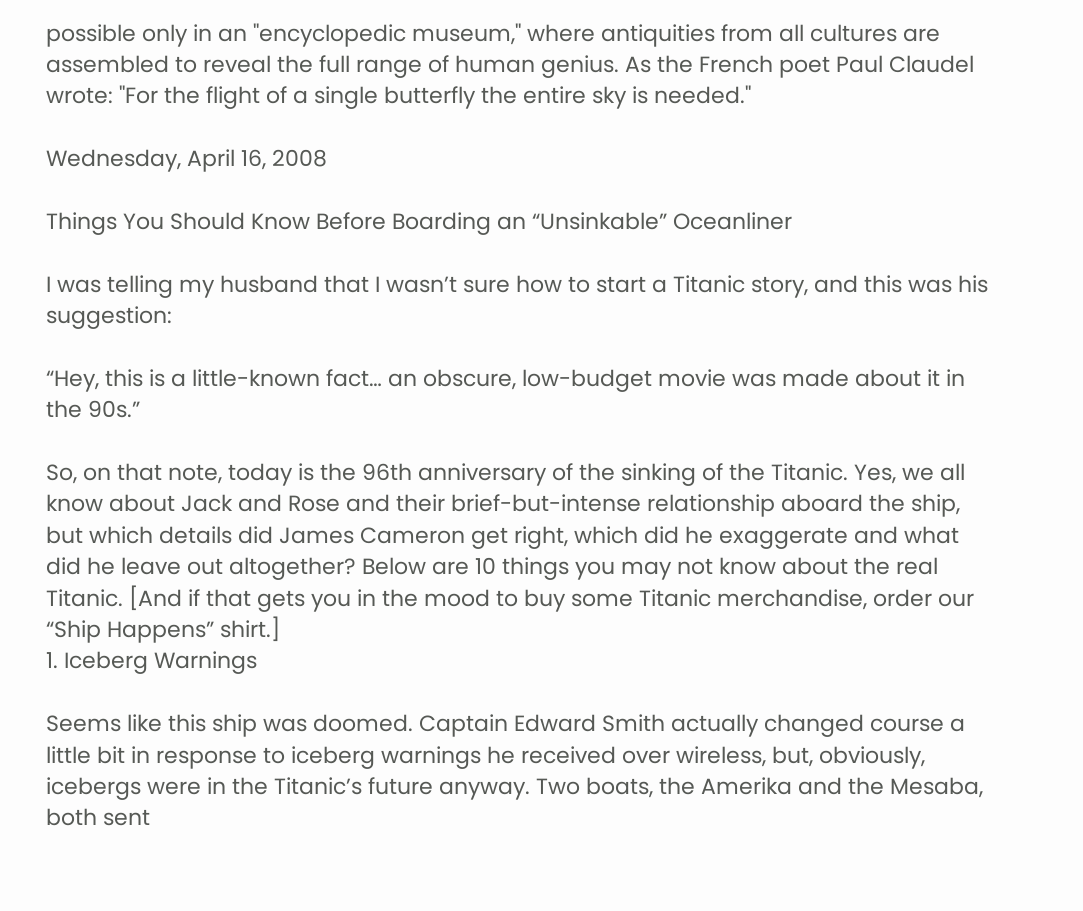possible only in an "encyclopedic museum," where antiquities from all cultures are assembled to reveal the full range of human genius. As the French poet Paul Claudel wrote: "For the flight of a single butterfly the entire sky is needed."

Wednesday, April 16, 2008

Things You Should Know Before Boarding an “Unsinkable” Oceanliner

I was telling my husband that I wasn’t sure how to start a Titanic story, and this was his suggestion:

“Hey, this is a little-known fact… an obscure, low-budget movie was made about it in the 90s.”

So, on that note, today is the 96th anniversary of the sinking of the Titanic. Yes, we all know about Jack and Rose and their brief-but-intense relationship aboard the ship, but which details did James Cameron get right, which did he exaggerate and what did he leave out altogether? Below are 10 things you may not know about the real Titanic. [And if that gets you in the mood to buy some Titanic merchandise, order our “Ship Happens” shirt.]
1. Iceberg Warnings

Seems like this ship was doomed. Captain Edward Smith actually changed course a little bit in response to iceberg warnings he received over wireless, but, obviously, icebergs were in the Titanic’s future anyway. Two boats, the Amerika and the Mesaba, both sent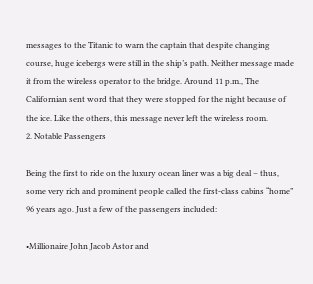messages to the Titanic to warn the captain that despite changing course, huge icebergs were still in the ship’s path. Neither message made it from the wireless operator to the bridge. Around 11 p.m., The Californian sent word that they were stopped for the night because of the ice. Like the others, this message never left the wireless room.
2. Notable Passengers

Being the first to ride on the luxury ocean liner was a big deal – thus, some very rich and prominent people called the first-class cabins “home” 96 years ago. Just a few of the passengers included:

•Millionaire John Jacob Astor and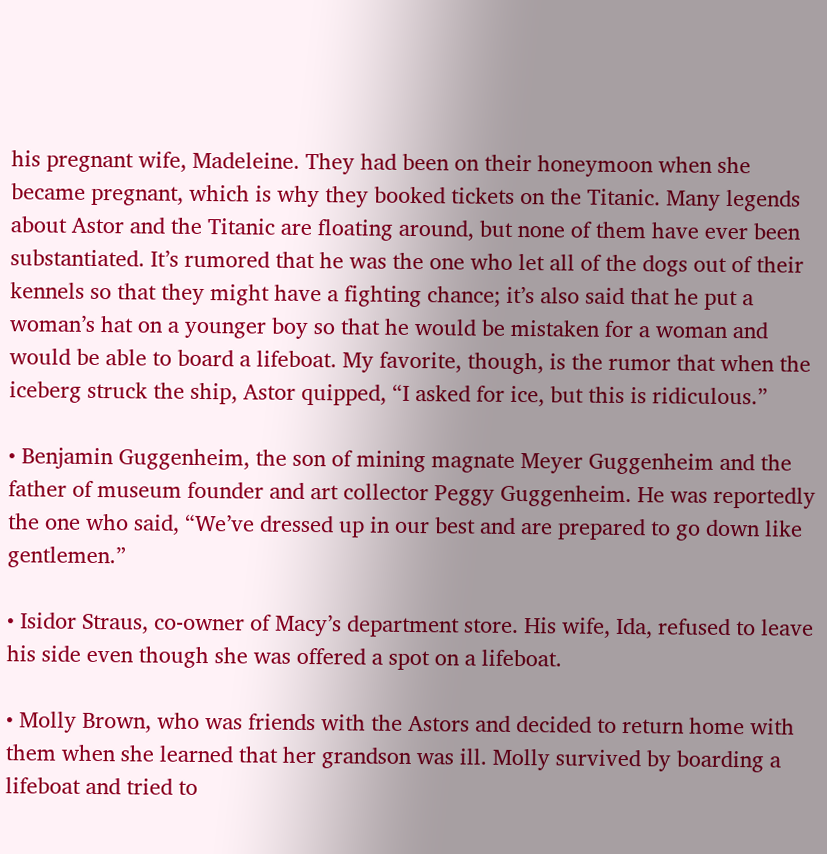his pregnant wife, Madeleine. They had been on their honeymoon when she became pregnant, which is why they booked tickets on the Titanic. Many legends about Astor and the Titanic are floating around, but none of them have ever been substantiated. It’s rumored that he was the one who let all of the dogs out of their kennels so that they might have a fighting chance; it’s also said that he put a woman’s hat on a younger boy so that he would be mistaken for a woman and would be able to board a lifeboat. My favorite, though, is the rumor that when the iceberg struck the ship, Astor quipped, “I asked for ice, but this is ridiculous.”

• Benjamin Guggenheim, the son of mining magnate Meyer Guggenheim and the father of museum founder and art collector Peggy Guggenheim. He was reportedly the one who said, “We’ve dressed up in our best and are prepared to go down like gentlemen.”

• Isidor Straus, co-owner of Macy’s department store. His wife, Ida, refused to leave his side even though she was offered a spot on a lifeboat.

• Molly Brown, who was friends with the Astors and decided to return home with them when she learned that her grandson was ill. Molly survived by boarding a lifeboat and tried to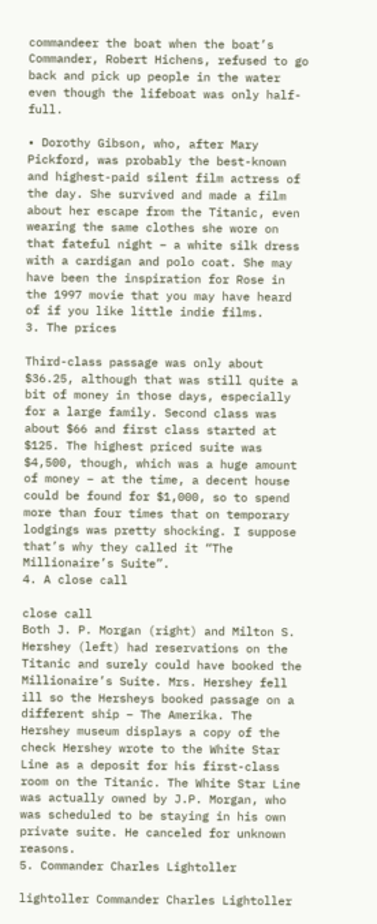commandeer the boat when the boat’s Commander, Robert Hichens, refused to go back and pick up people in the water even though the lifeboat was only half-full.

• Dorothy Gibson, who, after Mary Pickford, was probably the best-known and highest-paid silent film actress of the day. She survived and made a film about her escape from the Titanic, even wearing the same clothes she wore on that fateful night – a white silk dress with a cardigan and polo coat. She may have been the inspiration for Rose in the 1997 movie that you may have heard of if you like little indie films.
3. The prices

Third-class passage was only about $36.25, although that was still quite a bit of money in those days, especially for a large family. Second class was about $66 and first class started at $125. The highest priced suite was $4,500, though, which was a huge amount of money – at the time, a decent house could be found for $1,000, so to spend more than four times that on temporary lodgings was pretty shocking. I suppose that’s why they called it “The Millionaire’s Suite”.
4. A close call

close call
Both J. P. Morgan (right) and Milton S. Hershey (left) had reservations on the Titanic and surely could have booked the Millionaire’s Suite. Mrs. Hershey fell ill so the Hersheys booked passage on a different ship – The Amerika. The Hershey museum displays a copy of the check Hershey wrote to the White Star Line as a deposit for his first-class room on the Titanic. The White Star Line was actually owned by J.P. Morgan, who was scheduled to be staying in his own private suite. He canceled for unknown reasons.
5. Commander Charles Lightoller

lightoller Commander Charles Lightoller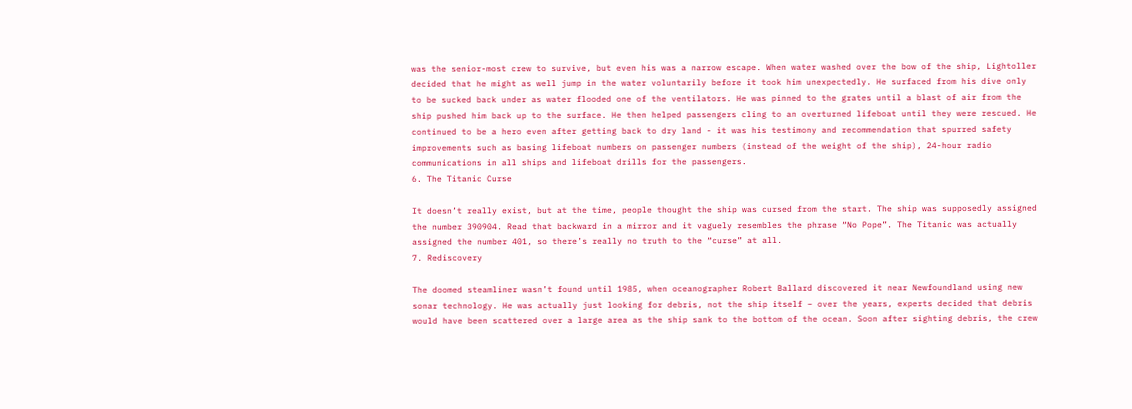was the senior-most crew to survive, but even his was a narrow escape. When water washed over the bow of the ship, Lightoller decided that he might as well jump in the water voluntarily before it took him unexpectedly. He surfaced from his dive only to be sucked back under as water flooded one of the ventilators. He was pinned to the grates until a blast of air from the ship pushed him back up to the surface. He then helped passengers cling to an overturned lifeboat until they were rescued. He continued to be a hero even after getting back to dry land - it was his testimony and recommendation that spurred safety improvements such as basing lifeboat numbers on passenger numbers (instead of the weight of the ship), 24-hour radio communications in all ships and lifeboat drills for the passengers.
6. The Titanic Curse

It doesn’t really exist, but at the time, people thought the ship was cursed from the start. The ship was supposedly assigned the number 390904. Read that backward in a mirror and it vaguely resembles the phrase “No Pope”. The Titanic was actually assigned the number 401, so there’s really no truth to the “curse” at all.
7. Rediscovery

The doomed steamliner wasn’t found until 1985, when oceanographer Robert Ballard discovered it near Newfoundland using new sonar technology. He was actually just looking for debris, not the ship itself – over the years, experts decided that debris would have been scattered over a large area as the ship sank to the bottom of the ocean. Soon after sighting debris, the crew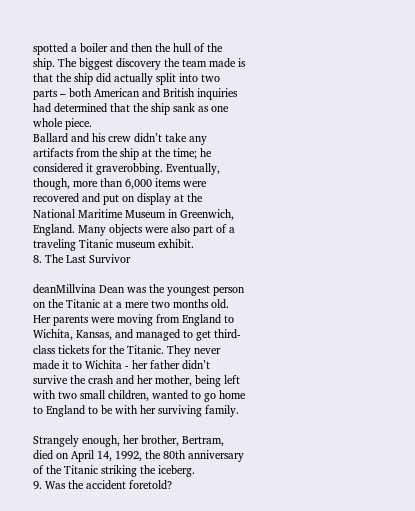spotted a boiler and then the hull of the ship. The biggest discovery the team made is that the ship did actually split into two parts – both American and British inquiries had determined that the ship sank as one whole piece.
Ballard and his crew didn’t take any artifacts from the ship at the time; he considered it graverobbing. Eventually, though, more than 6,000 items were recovered and put on display at the National Maritime Museum in Greenwich, England. Many objects were also part of a traveling Titanic museum exhibit.
8. The Last Survivor

deanMillvina Dean was the youngest person on the Titanic at a mere two months old. Her parents were moving from England to Wichita, Kansas, and managed to get third-class tickets for the Titanic. They never made it to Wichita - her father didn’t survive the crash and her mother, being left with two small children, wanted to go home to England to be with her surviving family.

Strangely enough, her brother, Bertram, died on April 14, 1992, the 80th anniversary of the Titanic striking the iceberg.
9. Was the accident foretold?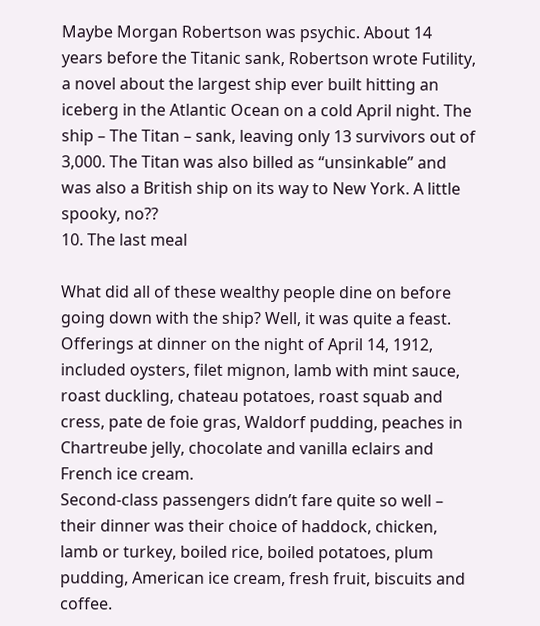Maybe Morgan Robertson was psychic. About 14 years before the Titanic sank, Robertson wrote Futility, a novel about the largest ship ever built hitting an iceberg in the Atlantic Ocean on a cold April night. The ship – The Titan – sank, leaving only 13 survivors out of 3,000. The Titan was also billed as “unsinkable” and was also a British ship on its way to New York. A little spooky, no??
10. The last meal

What did all of these wealthy people dine on before going down with the ship? Well, it was quite a feast. Offerings at dinner on the night of April 14, 1912, included oysters, filet mignon, lamb with mint sauce, roast duckling, chateau potatoes, roast squab and cress, pate de foie gras, Waldorf pudding, peaches in Chartreube jelly, chocolate and vanilla eclairs and French ice cream.
Second-class passengers didn’t fare quite so well – their dinner was their choice of haddock, chicken, lamb or turkey, boiled rice, boiled potatoes, plum pudding, American ice cream, fresh fruit, biscuits and coffee.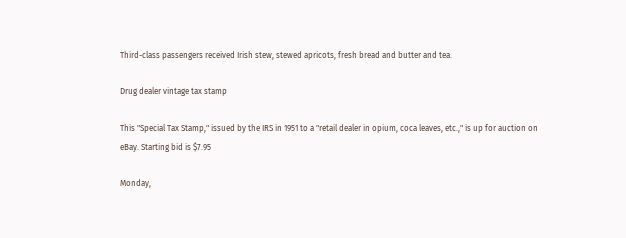Third-class passengers received Irish stew, stewed apricots, fresh bread and butter and tea.

Drug dealer vintage tax stamp

This "Special Tax Stamp," issued by the IRS in 1951 to a "retail dealer in opium, coca leaves, etc.," is up for auction on eBay. Starting bid is $7.95

Monday,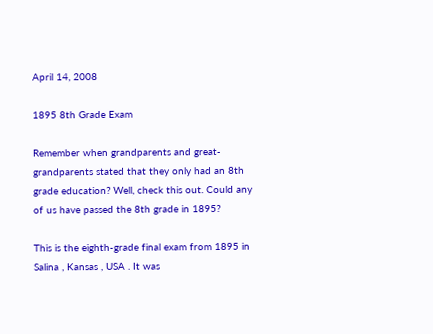April 14, 2008

1895 8th Grade Exam

Remember when grandparents and great-grandparents stated that they only had an 8th grade education? Well, check this out. Could any of us have passed the 8th grade in 1895?

This is the eighth-grade final exam from 1895 in Salina , Kansas , USA . It was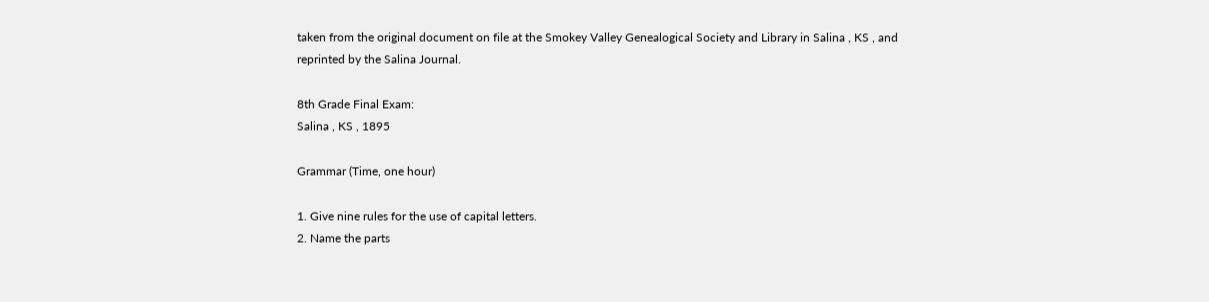taken from the original document on file at the Smokey Valley Genealogical Society and Library in Salina , KS , and reprinted by the Salina Journal.

8th Grade Final Exam:
Salina , KS , 1895

Grammar (Time, one hour)

1. Give nine rules for the use of capital letters.
2. Name the parts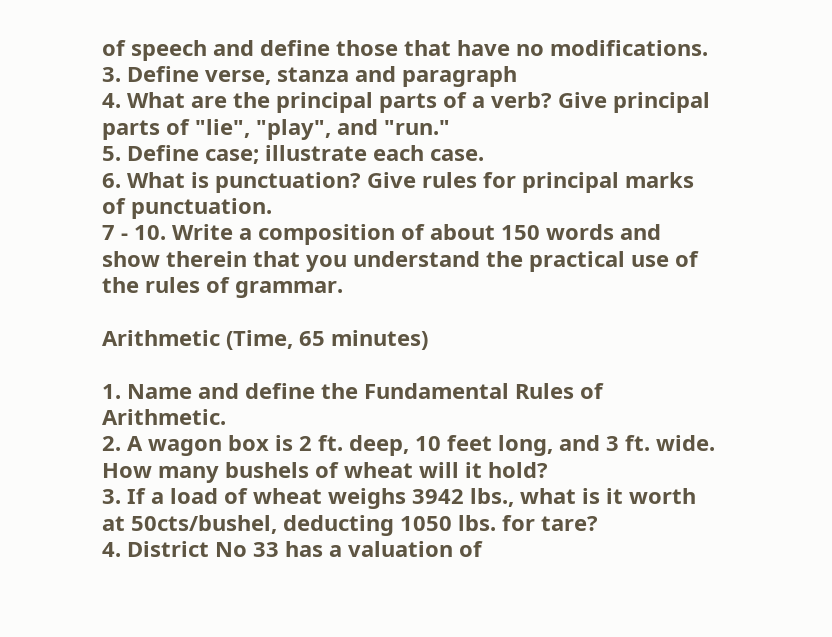of speech and define those that have no modifications.
3. Define verse, stanza and paragraph
4. What are the principal parts of a verb? Give principal parts of "lie", "play", and "run."
5. Define case; illustrate each case.
6. What is punctuation? Give rules for principal marks of punctuation.
7 - 10. Write a composition of about 150 words and show therein that you understand the practical use of the rules of grammar.

Arithmetic (Time, 65 minutes)

1. Name and define the Fundamental Rules of Arithmetic.
2. A wagon box is 2 ft. deep, 10 feet long, and 3 ft. wide. How many bushels of wheat will it hold?
3. If a load of wheat weighs 3942 lbs., what is it worth at 50cts/bushel, deducting 1050 lbs. for tare?
4. District No 33 has a valuation of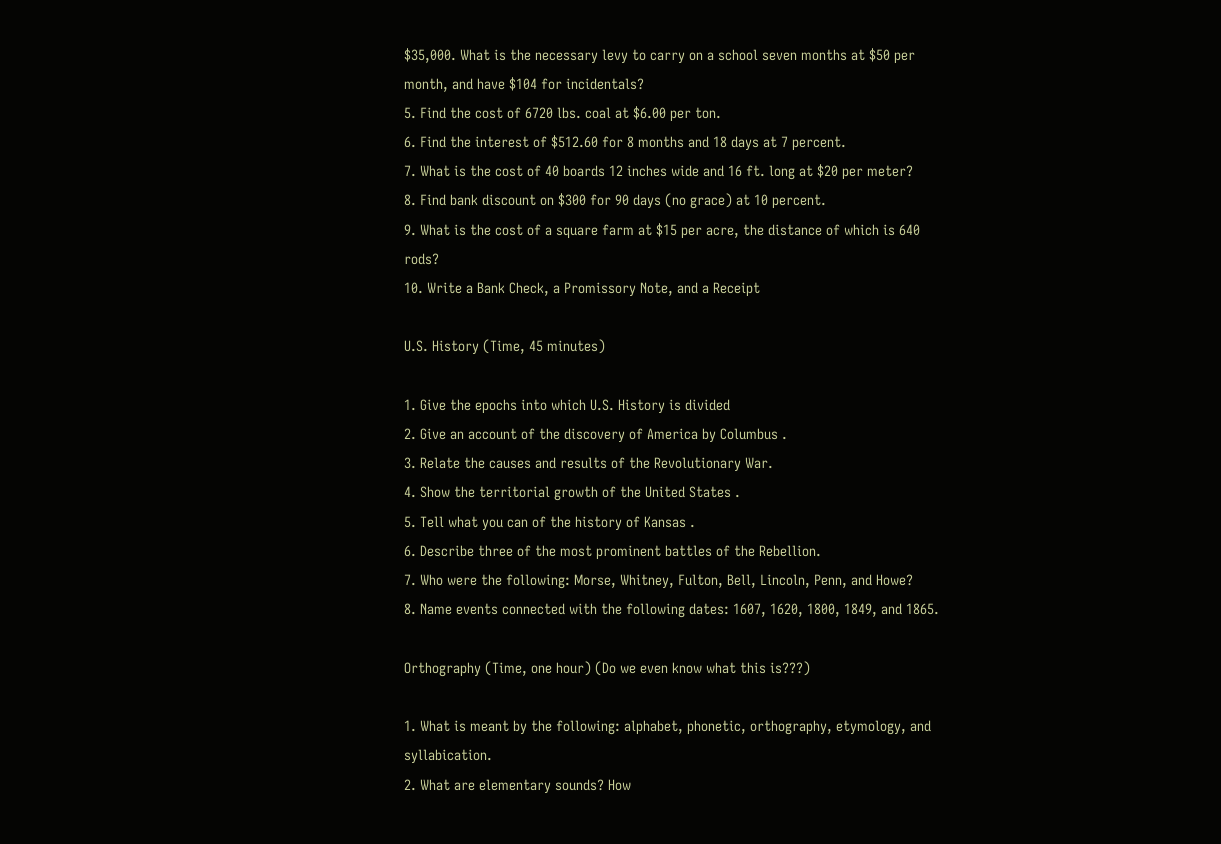$35,000. What is the necessary levy to carry on a school seven months at $50 per month, and have $104 for incidentals?
5. Find the cost of 6720 lbs. coal at $6.00 per ton.
6. Find the interest of $512.60 for 8 months and 18 days at 7 percent.
7. What is the cost of 40 boards 12 inches wide and 16 ft. long at $20 per meter?
8. Find bank discount on $300 for 90 days (no grace) at 10 percent.
9. What is the cost of a square farm at $15 per acre, the distance of which is 640 rods?
10. Write a Bank Check, a Promissory Note, and a Receipt

U.S. History (Time, 45 minutes)

1. Give the epochs into which U.S. History is divided
2. Give an account of the discovery of America by Columbus .
3. Relate the causes and results of the Revolutionary War.
4. Show the territorial growth of the United States .
5. Tell what you can of the history of Kansas .
6. Describe three of the most prominent battles of the Rebellion.
7. Who were the following: Morse, Whitney, Fulton, Bell, Lincoln, Penn, and Howe?
8. Name events connected with the following dates: 1607, 1620, 1800, 1849, and 1865.

Orthography (Time, one hour) (Do we even know what this is???)

1. What is meant by the following: alphabet, phonetic, orthography, etymology, and syllabication.
2. What are elementary sounds? How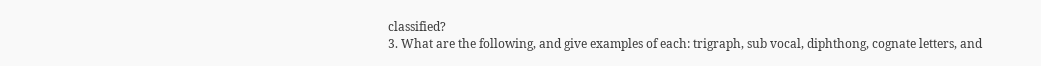classified?
3. What are the following, and give examples of each: trigraph, sub vocal, diphthong, cognate letters, and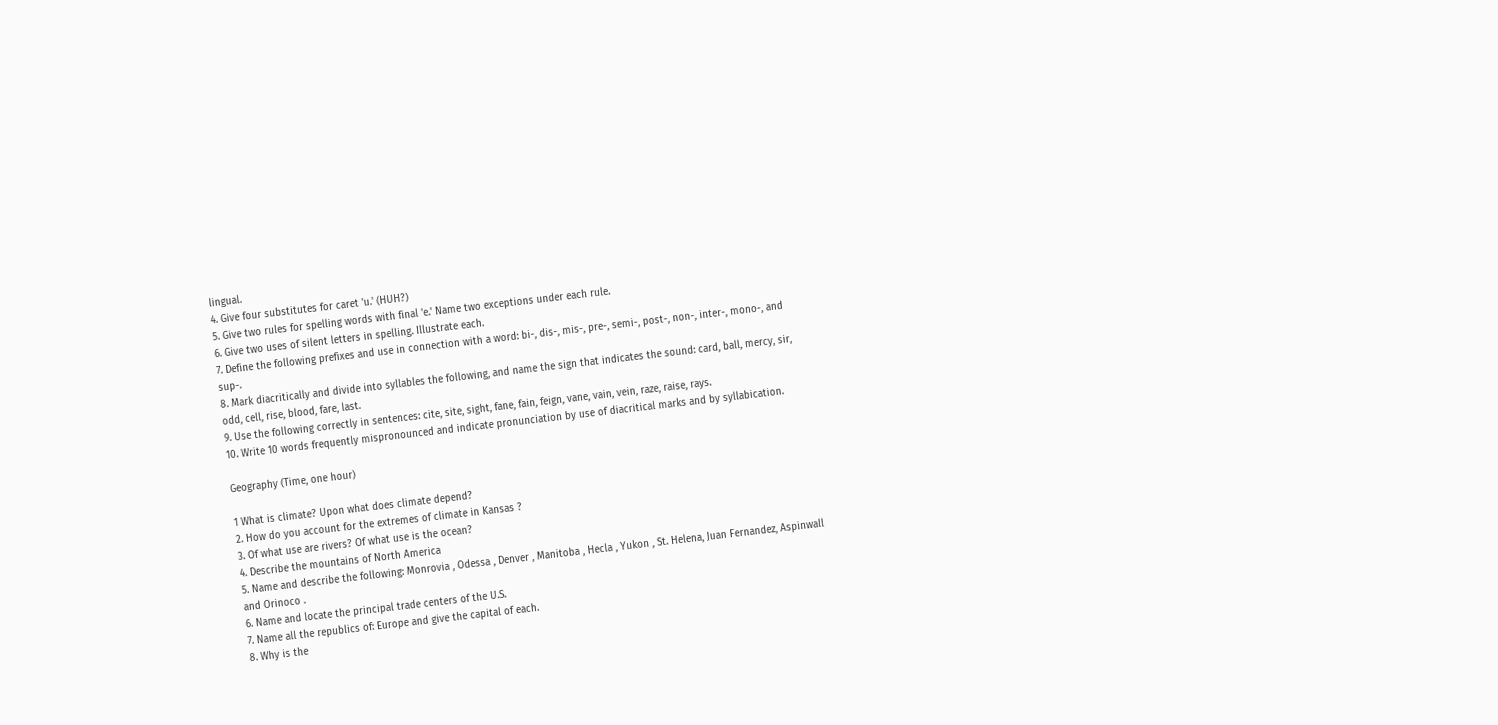lingual.
4. Give four substitutes for caret 'u.' (HUH?)
5. Give two rules for spelling words with final 'e.' Name two exceptions under each rule.
6. Give two uses of silent letters in spelling. Illustrate each.
7. Define the following prefixes and use in connection with a word: bi-, dis-, mis-, pre-, semi-, post-, non-, inter-, mono-, and sup-.
8. Mark diacritically and divide into syllables the following, and name the sign that indicates the sound: card, ball, mercy, sir, odd, cell, rise, blood, fare, last.
9. Use the following correctly in sentences: cite, site, sight, fane, fain, feign, vane, vain, vein, raze, raise, rays.
10. Write 10 words frequently mispronounced and indicate pronunciation by use of diacritical marks and by syllabication.

Geography (Time, one hour)

1 What is climate? Upon what does climate depend?
2. How do you account for the extremes of climate in Kansas ?
3. Of what use are rivers? Of what use is the ocean?
4. Describe the mountains of North America
5. Name and describe the following: Monrovia , Odessa , Denver , Manitoba , Hecla , Yukon , St. Helena, Juan Fernandez, Aspinwall and Orinoco .
6. Name and locate the principal trade centers of the U.S.
7. Name all the republics of: Europe and give the capital of each.
8. Why is the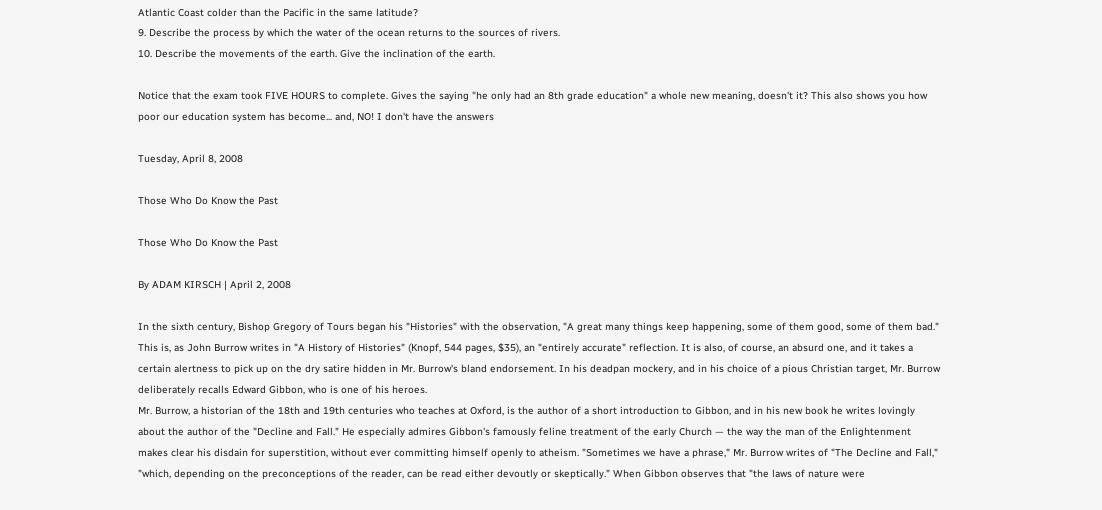Atlantic Coast colder than the Pacific in the same latitude?
9. Describe the process by which the water of the ocean returns to the sources of rivers.
10. Describe the movements of the earth. Give the inclination of the earth.

Notice that the exam took FIVE HOURS to complete. Gives the saying "he only had an 8th grade education" a whole new meaning, doesn't it? This also shows you how poor our education system has become... and, NO! I don't have the answers

Tuesday, April 8, 2008

Those Who Do Know the Past

Those Who Do Know the Past

By ADAM KIRSCH | April 2, 2008

In the sixth century, Bishop Gregory of Tours began his "Histories" with the observation, "A great many things keep happening, some of them good, some of them bad." This is, as John Burrow writes in "A History of Histories" (Knopf, 544 pages, $35), an "entirely accurate" reflection. It is also, of course, an absurd one, and it takes a certain alertness to pick up on the dry satire hidden in Mr. Burrow's bland endorsement. In his deadpan mockery, and in his choice of a pious Christian target, Mr. Burrow deliberately recalls Edward Gibbon, who is one of his heroes.
Mr. Burrow, a historian of the 18th and 19th centuries who teaches at Oxford, is the author of a short introduction to Gibbon, and in his new book he writes lovingly about the author of the "Decline and Fall." He especially admires Gibbon's famously feline treatment of the early Church — the way the man of the Enlightenment makes clear his disdain for superstition, without ever committing himself openly to atheism. "Sometimes we have a phrase," Mr. Burrow writes of "The Decline and Fall," "which, depending on the preconceptions of the reader, can be read either devoutly or skeptically." When Gibbon observes that "the laws of nature were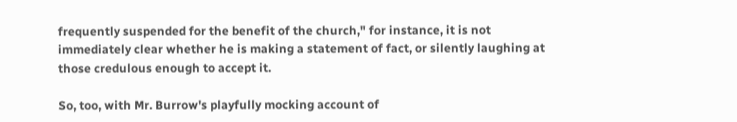frequently suspended for the benefit of the church," for instance, it is not immediately clear whether he is making a statement of fact, or silently laughing at those credulous enough to accept it.

So, too, with Mr. Burrow's playfully mocking account of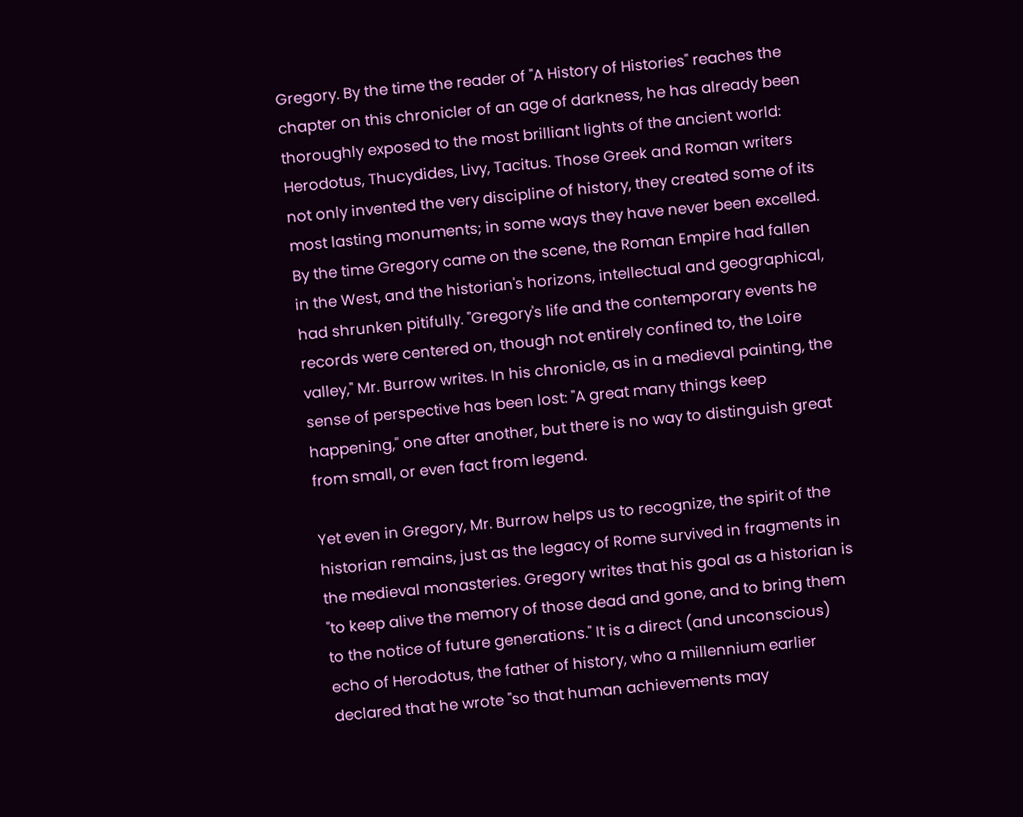Gregory. By the time the reader of "A History of Histories" reaches the chapter on this chronicler of an age of darkness, he has already been thoroughly exposed to the most brilliant lights of the ancient world: Herodotus, Thucydides, Livy, Tacitus. Those Greek and Roman writers not only invented the very discipline of history, they created some of its most lasting monuments; in some ways they have never been excelled. By the time Gregory came on the scene, the Roman Empire had fallen in the West, and the historian's horizons, intellectual and geographical, had shrunken pitifully. "Gregory's life and the contemporary events he records were centered on, though not entirely confined to, the Loire valley," Mr. Burrow writes. In his chronicle, as in a medieval painting, the sense of perspective has been lost: "A great many things keep happening," one after another, but there is no way to distinguish great from small, or even fact from legend.

Yet even in Gregory, Mr. Burrow helps us to recognize, the spirit of the historian remains, just as the legacy of Rome survived in fragments in the medieval monasteries. Gregory writes that his goal as a historian is "to keep alive the memory of those dead and gone, and to bring them to the notice of future generations." It is a direct (and unconscious) echo of Herodotus, the father of history, who a millennium earlier declared that he wrote "so that human achievements may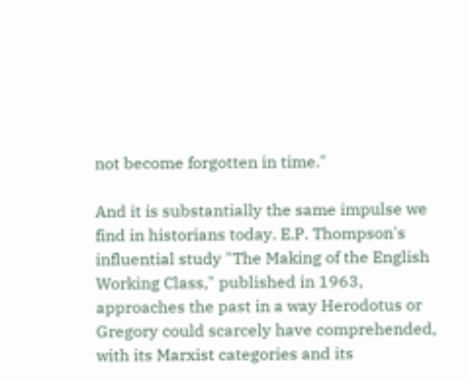not become forgotten in time."

And it is substantially the same impulse we find in historians today. E.P. Thompson's influential study "The Making of the English Working Class," published in 1963, approaches the past in a way Herodotus or Gregory could scarcely have comprehended, with its Marxist categories and its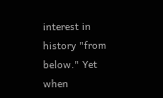interest in history "from below." Yet when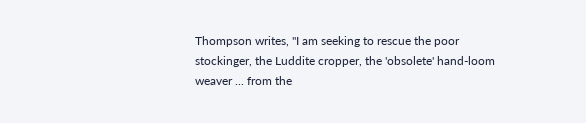Thompson writes, "I am seeking to rescue the poor stockinger, the Luddite cropper, the 'obsolete' hand-loom weaver ... from the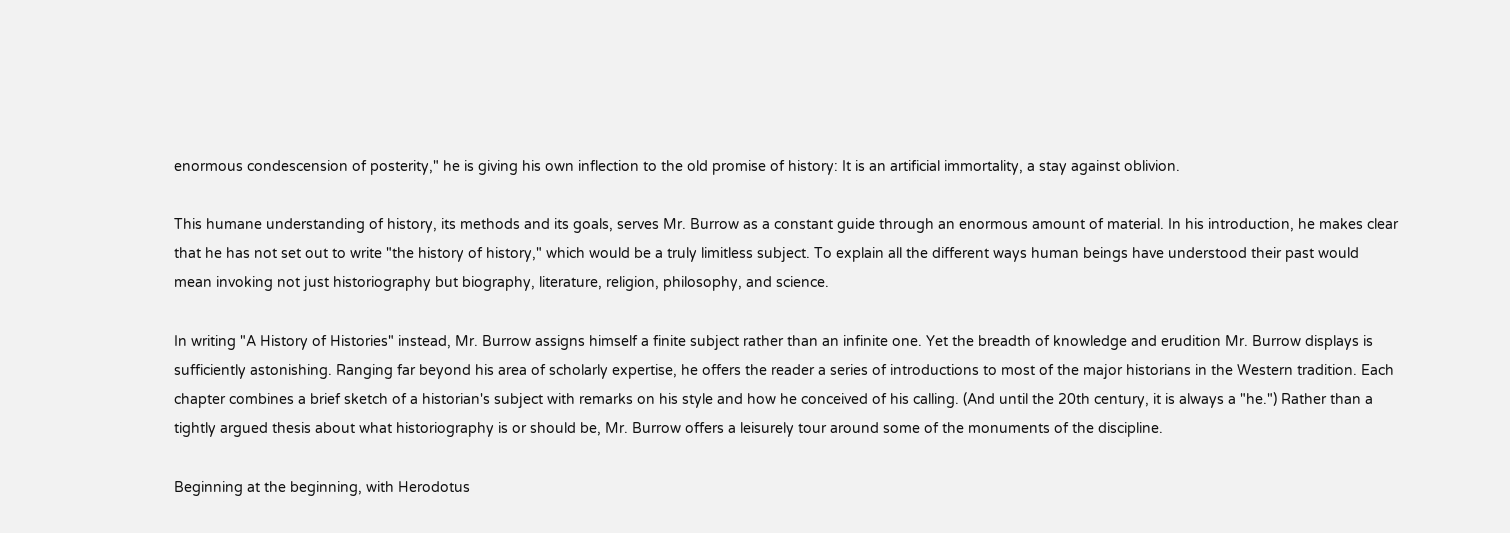enormous condescension of posterity," he is giving his own inflection to the old promise of history: It is an artificial immortality, a stay against oblivion.

This humane understanding of history, its methods and its goals, serves Mr. Burrow as a constant guide through an enormous amount of material. In his introduction, he makes clear that he has not set out to write "the history of history," which would be a truly limitless subject. To explain all the different ways human beings have understood their past would mean invoking not just historiography but biography, literature, religion, philosophy, and science.

In writing "A History of Histories" instead, Mr. Burrow assigns himself a finite subject rather than an infinite one. Yet the breadth of knowledge and erudition Mr. Burrow displays is sufficiently astonishing. Ranging far beyond his area of scholarly expertise, he offers the reader a series of introductions to most of the major historians in the Western tradition. Each chapter combines a brief sketch of a historian's subject with remarks on his style and how he conceived of his calling. (And until the 20th century, it is always a "he.") Rather than a tightly argued thesis about what historiography is or should be, Mr. Burrow offers a leisurely tour around some of the monuments of the discipline.

Beginning at the beginning, with Herodotus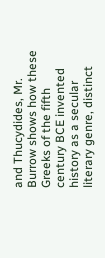and Thucydides, Mr. Burrow shows how these Greeks of the fifth century BCE invented history as a secular literary genre, distinct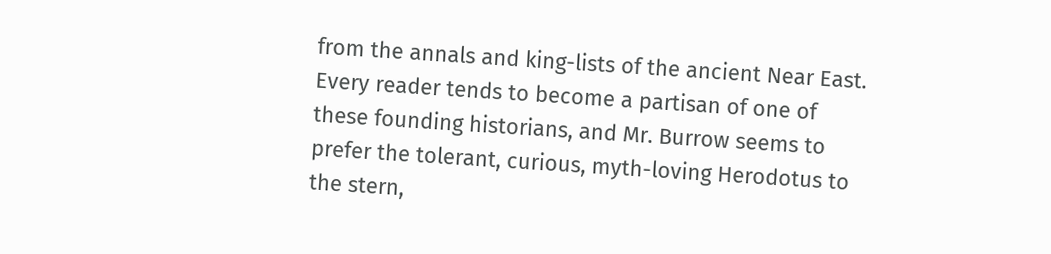from the annals and king-lists of the ancient Near East. Every reader tends to become a partisan of one of these founding historians, and Mr. Burrow seems to prefer the tolerant, curious, myth-loving Herodotus to the stern,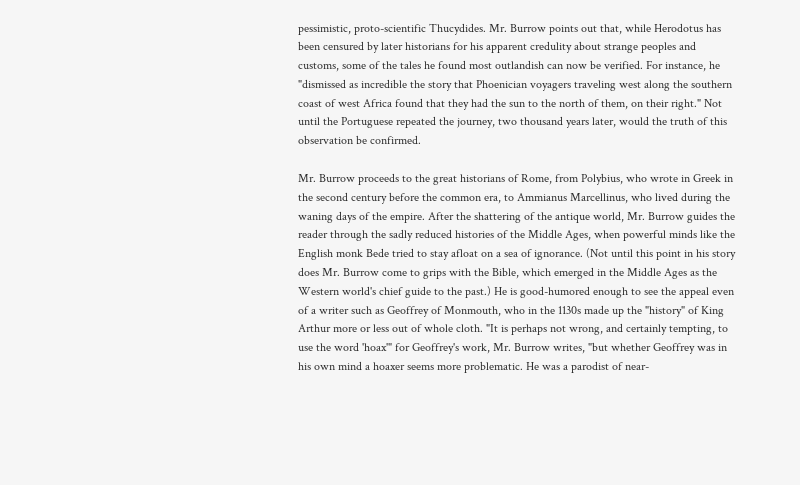pessimistic, proto-scientific Thucydides. Mr. Burrow points out that, while Herodotus has been censured by later historians for his apparent credulity about strange peoples and customs, some of the tales he found most outlandish can now be verified. For instance, he "dismissed as incredible the story that Phoenician voyagers traveling west along the southern coast of west Africa found that they had the sun to the north of them, on their right." Not until the Portuguese repeated the journey, two thousand years later, would the truth of this observation be confirmed.

Mr. Burrow proceeds to the great historians of Rome, from Polybius, who wrote in Greek in the second century before the common era, to Ammianus Marcellinus, who lived during the waning days of the empire. After the shattering of the antique world, Mr. Burrow guides the reader through the sadly reduced histories of the Middle Ages, when powerful minds like the English monk Bede tried to stay afloat on a sea of ignorance. (Not until this point in his story does Mr. Burrow come to grips with the Bible, which emerged in the Middle Ages as the Western world's chief guide to the past.) He is good-humored enough to see the appeal even of a writer such as Geoffrey of Monmouth, who in the 1130s made up the "history" of King Arthur more or less out of whole cloth. "It is perhaps not wrong, and certainly tempting, to use the word 'hoax'" for Geoffrey's work, Mr. Burrow writes, "but whether Geoffrey was in his own mind a hoaxer seems more problematic. He was a parodist of near-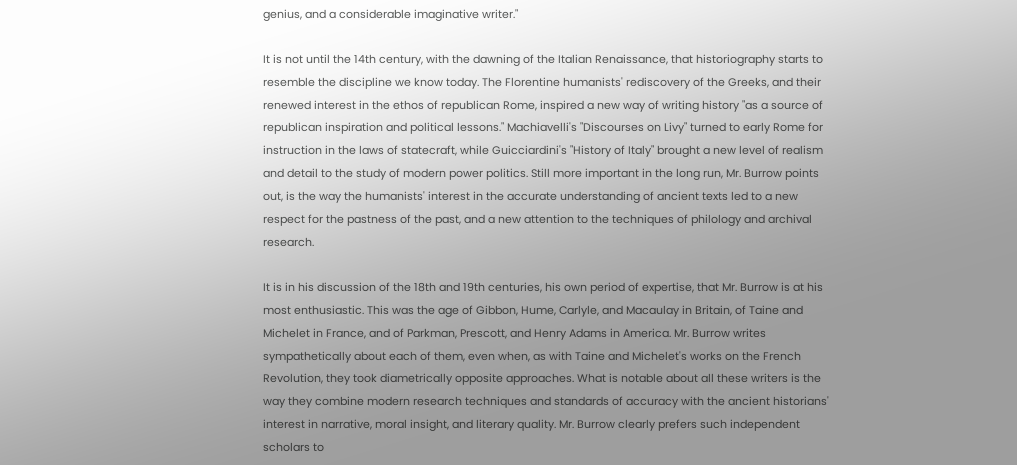genius, and a considerable imaginative writer."

It is not until the 14th century, with the dawning of the Italian Renaissance, that historiography starts to resemble the discipline we know today. The Florentine humanists' rediscovery of the Greeks, and their renewed interest in the ethos of republican Rome, inspired a new way of writing history "as a source of republican inspiration and political lessons." Machiavelli's "Discourses on Livy" turned to early Rome for instruction in the laws of statecraft, while Guicciardini's "History of Italy" brought a new level of realism and detail to the study of modern power politics. Still more important in the long run, Mr. Burrow points out, is the way the humanists' interest in the accurate understanding of ancient texts led to a new respect for the pastness of the past, and a new attention to the techniques of philology and archival research.

It is in his discussion of the 18th and 19th centuries, his own period of expertise, that Mr. Burrow is at his most enthusiastic. This was the age of Gibbon, Hume, Carlyle, and Macaulay in Britain, of Taine and Michelet in France, and of Parkman, Prescott, and Henry Adams in America. Mr. Burrow writes sympathetically about each of them, even when, as with Taine and Michelet's works on the French Revolution, they took diametrically opposite approaches. What is notable about all these writers is the way they combine modern research techniques and standards of accuracy with the ancient historians' interest in narrative, moral insight, and literary quality. Mr. Burrow clearly prefers such independent scholars to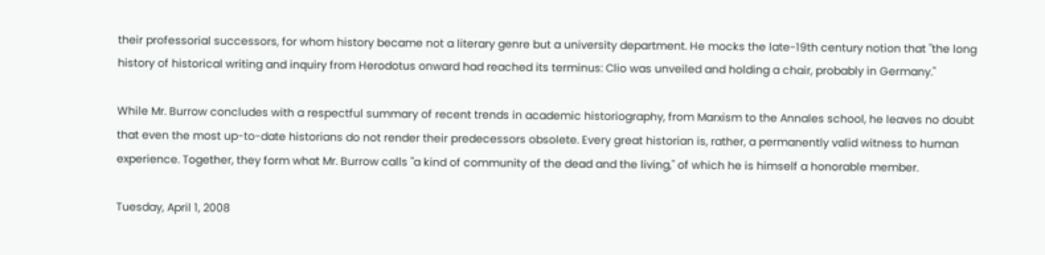their professorial successors, for whom history became not a literary genre but a university department. He mocks the late-19th century notion that "the long history of historical writing and inquiry from Herodotus onward had reached its terminus: Clio was unveiled and holding a chair, probably in Germany."

While Mr. Burrow concludes with a respectful summary of recent trends in academic historiography, from Marxism to the Annales school, he leaves no doubt that even the most up-to-date historians do not render their predecessors obsolete. Every great historian is, rather, a permanently valid witness to human experience. Together, they form what Mr. Burrow calls "a kind of community of the dead and the living," of which he is himself a honorable member.

Tuesday, April 1, 2008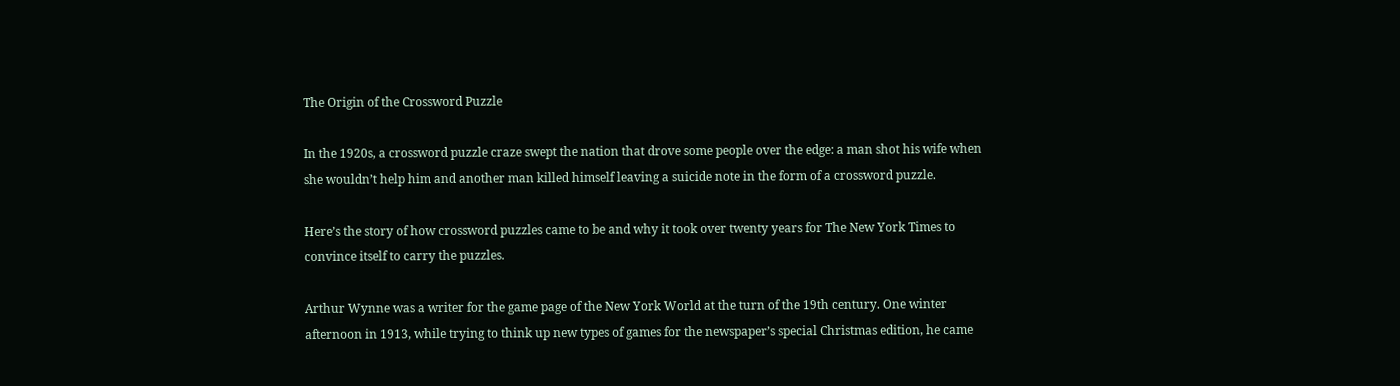The Origin of the Crossword Puzzle

In the 1920s, a crossword puzzle craze swept the nation that drove some people over the edge: a man shot his wife when she wouldn’t help him and another man killed himself leaving a suicide note in the form of a crossword puzzle.

Here’s the story of how crossword puzzles came to be and why it took over twenty years for The New York Times to convince itself to carry the puzzles.

Arthur Wynne was a writer for the game page of the New York World at the turn of the 19th century. One winter afternoon in 1913, while trying to think up new types of games for the newspaper’s special Christmas edition, he came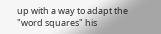up with a way to adapt the "word squares" his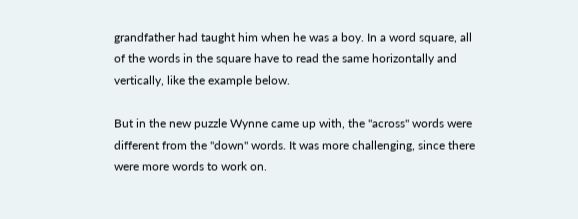grandfather had taught him when he was a boy. In a word square, all of the words in the square have to read the same horizontally and vertically, like the example below.

But in the new puzzle Wynne came up with, the "across" words were different from the "down" words. It was more challenging, since there were more words to work on.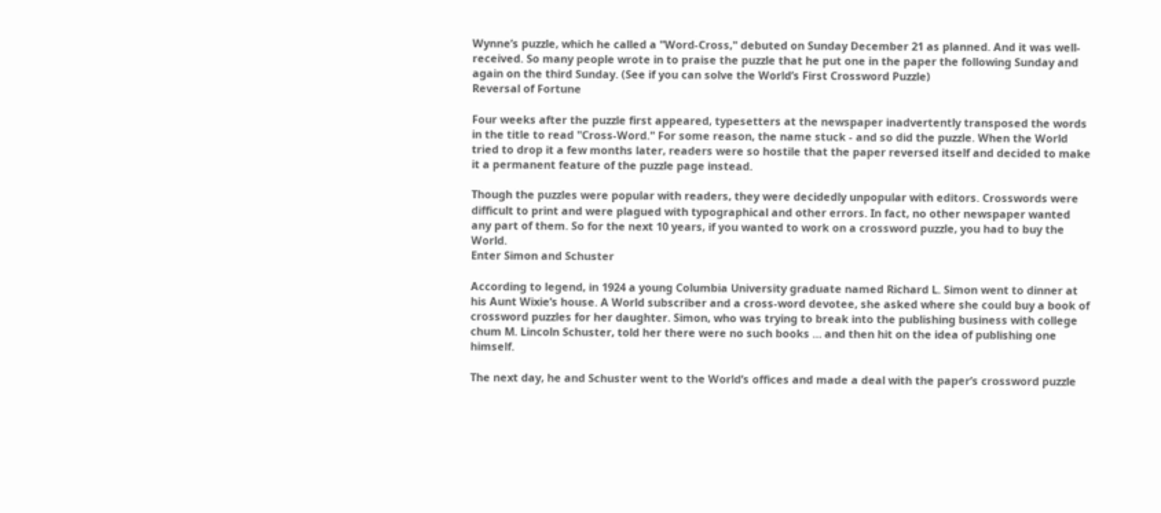Wynne’s puzzle, which he called a "Word-Cross," debuted on Sunday December 21 as planned. And it was well-received. So many people wrote in to praise the puzzle that he put one in the paper the following Sunday and again on the third Sunday. (See if you can solve the World’s First Crossword Puzzle)
Reversal of Fortune

Four weeks after the puzzle first appeared, typesetters at the newspaper inadvertently transposed the words in the title to read "Cross-Word." For some reason, the name stuck - and so did the puzzle. When the World tried to drop it a few months later, readers were so hostile that the paper reversed itself and decided to make it a permanent feature of the puzzle page instead.

Though the puzzles were popular with readers, they were decidedly unpopular with editors. Crosswords were difficult to print and were plagued with typographical and other errors. In fact, no other newspaper wanted any part of them. So for the next 10 years, if you wanted to work on a crossword puzzle, you had to buy the World.
Enter Simon and Schuster

According to legend, in 1924 a young Columbia University graduate named Richard L. Simon went to dinner at his Aunt Wixie’s house. A World subscriber and a cross-word devotee, she asked where she could buy a book of crossword puzzles for her daughter. Simon, who was trying to break into the publishing business with college chum M. Lincoln Schuster, told her there were no such books … and then hit on the idea of publishing one himself.

The next day, he and Schuster went to the World’s offices and made a deal with the paper’s crossword puzzle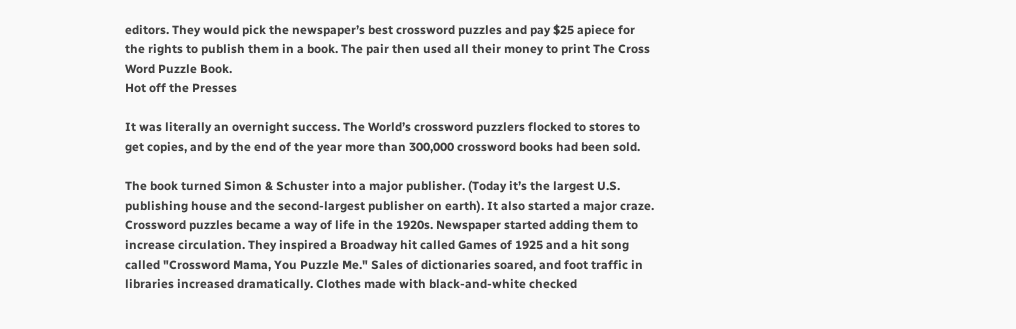editors. They would pick the newspaper’s best crossword puzzles and pay $25 apiece for the rights to publish them in a book. The pair then used all their money to print The Cross Word Puzzle Book.
Hot off the Presses

It was literally an overnight success. The World’s crossword puzzlers flocked to stores to get copies, and by the end of the year more than 300,000 crossword books had been sold.

The book turned Simon & Schuster into a major publisher. (Today it’s the largest U.S. publishing house and the second-largest publisher on earth). It also started a major craze. Crossword puzzles became a way of life in the 1920s. Newspaper started adding them to increase circulation. They inspired a Broadway hit called Games of 1925 and a hit song called "Crossword Mama, You Puzzle Me." Sales of dictionaries soared, and foot traffic in libraries increased dramatically. Clothes made with black-and-white checked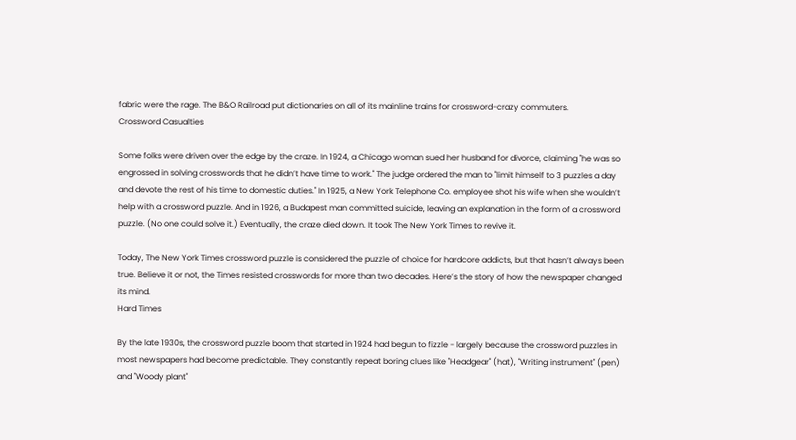fabric were the rage. The B&O Railroad put dictionaries on all of its mainline trains for crossword-crazy commuters.
Crossword Casualties

Some folks were driven over the edge by the craze. In 1924, a Chicago woman sued her husband for divorce, claiming "he was so engrossed in solving crosswords that he didn’t have time to work." The judge ordered the man to "limit himself to 3 puzzles a day and devote the rest of his time to domestic duties." In 1925, a New York Telephone Co. employee shot his wife when she wouldn’t help with a crossword puzzle. And in 1926, a Budapest man committed suicide, leaving an explanation in the form of a crossword puzzle. (No one could solve it.) Eventually, the craze died down. It took The New York Times to revive it.

Today, The New York Times crossword puzzle is considered the puzzle of choice for hardcore addicts, but that hasn’t always been true. Believe it or not, the Times resisted crosswords for more than two decades. Here’s the story of how the newspaper changed its mind.
Hard Times

By the late 1930s, the crossword puzzle boom that started in 1924 had begun to fizzle - largely because the crossword puzzles in most newspapers had become predictable. They constantly repeat boring clues like "Headgear" (hat), "Writing instrument" (pen) and "Woody plant"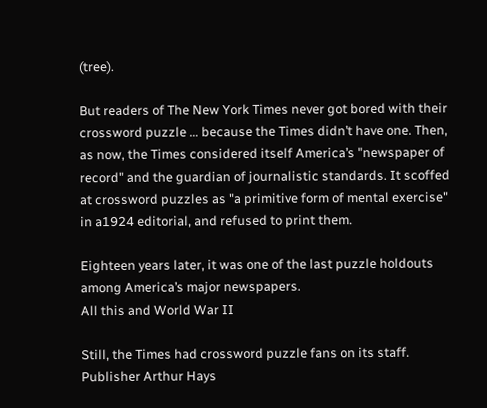(tree).

But readers of The New York Times never got bored with their crossword puzzle … because the Times didn’t have one. Then, as now, the Times considered itself America’s "newspaper of record" and the guardian of journalistic standards. It scoffed at crossword puzzles as "a primitive form of mental exercise" in a1924 editorial, and refused to print them.

Eighteen years later, it was one of the last puzzle holdouts among America’s major newspapers.
All this and World War II

Still, the Times had crossword puzzle fans on its staff. Publisher Arthur Hays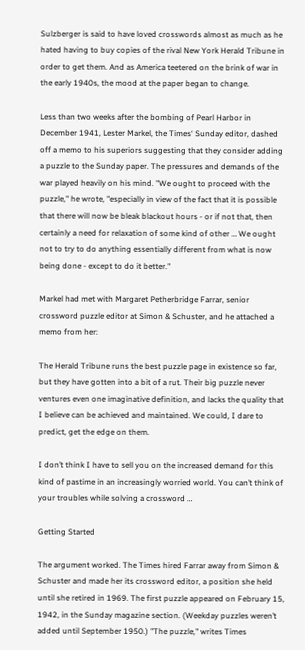Sulzberger is said to have loved crosswords almost as much as he hated having to buy copies of the rival New York Herald Tribune in order to get them. And as America teetered on the brink of war in the early 1940s, the mood at the paper began to change.

Less than two weeks after the bombing of Pearl Harbor in December 1941, Lester Markel, the Times‘ Sunday editor, dashed off a memo to his superiors suggesting that they consider adding a puzzle to the Sunday paper. The pressures and demands of the war played heavily on his mind. "We ought to proceed with the puzzle," he wrote, "especially in view of the fact that it is possible that there will now be bleak blackout hours - or if not that, then certainly a need for relaxation of some kind of other … We ought not to try to do anything essentially different from what is now being done - except to do it better."

Markel had met with Margaret Petherbridge Farrar, senior crossword puzzle editor at Simon & Schuster, and he attached a memo from her:

The Herald Tribune runs the best puzzle page in existence so far, but they have gotten into a bit of a rut. Their big puzzle never ventures even one imaginative definition, and lacks the quality that I believe can be achieved and maintained. We could, I dare to predict, get the edge on them.

I don’t think I have to sell you on the increased demand for this kind of pastime in an increasingly worried world. You can’t think of your troubles while solving a crossword …

Getting Started

The argument worked. The Times hired Farrar away from Simon & Schuster and made her its crossword editor, a position she held until she retired in 1969. The first puzzle appeared on February 15, 1942, in the Sunday magazine section. (Weekday puzzles weren’t added until September 1950.) "The puzzle," writes Times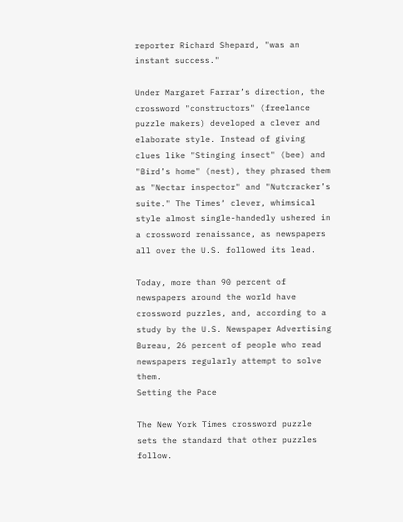reporter Richard Shepard, "was an instant success."

Under Margaret Farrar’s direction, the crossword "constructors" (freelance puzzle makers) developed a clever and elaborate style. Instead of giving clues like "Stinging insect" (bee) and "Bird’s home" (nest), they phrased them as "Nectar inspector" and "Nutcracker’s suite." The Times‘ clever, whimsical style almost single-handedly ushered in a crossword renaissance, as newspapers all over the U.S. followed its lead.

Today, more than 90 percent of newspapers around the world have crossword puzzles, and, according to a study by the U.S. Newspaper Advertising Bureau, 26 percent of people who read newspapers regularly attempt to solve them.
Setting the Pace

The New York Times crossword puzzle sets the standard that other puzzles follow.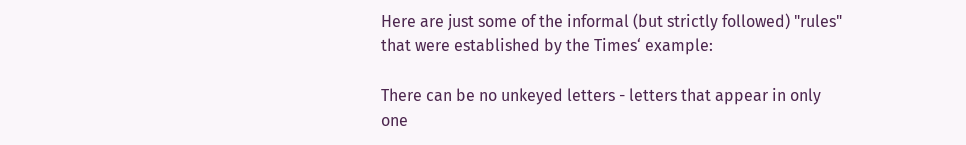Here are just some of the informal (but strictly followed) "rules" that were established by the Times‘ example:

There can be no unkeyed letters - letters that appear in only one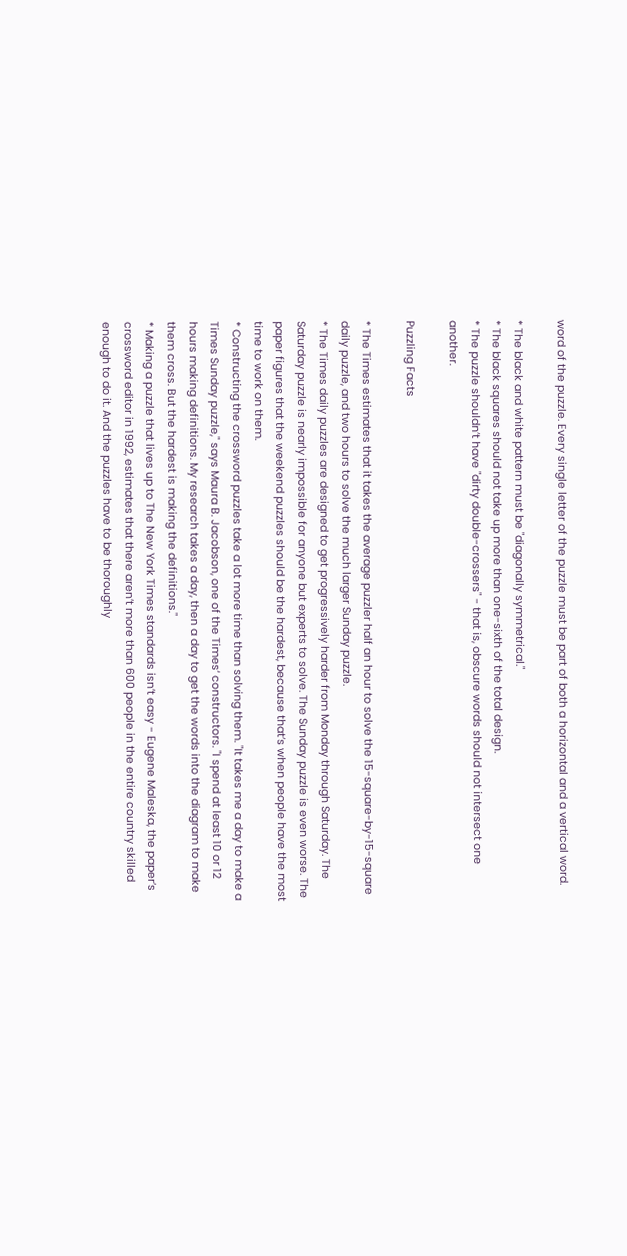word of the puzzle. Every single letter of the puzzle must be part of both a horizontal and a vertical word.

* The black and white pattern must be "diagonally symmetrical."
* The black squares should not take up more than one-sixth of the total design.
* The puzzle shouldn’t have "dirty double-crossers" - that is, obscure words should not intersect one another.

Puzzling Facts

* The Times estimates that it takes the average puzzler half an hour to solve the 15-square-by-15-square daily puzzle, and two hours to solve the much larger Sunday puzzle.
* The Times daily puzzles are designed to get progressively harder from Monday through Saturday. The Saturday puzzle is nearly impossible for anyone but experts to solve. The Sunday puzzle is even worse. The paper figures that the weekend puzzles should be the hardest, because that’s when people have the most time to work on them.
* Constructing the crossword puzzles take a lot more time than solving them. "It takes me a day to make a Times Sunday puzzle," says Maura B. Jacobson, one of the Times‘ constructors. "I spend at least 10 or 12 hours making definitions. My research takes a day, then a day to get the words into the diagram to make them cross. But the hardest is making the definitions."
* Making a puzzle that lives up to The New York Times standards isn’t easy - Eugene Maleska, the paper’s crossword editor in 1992, estimates that there aren’t more than 600 people in the entire country skilled enough to do it. And the puzzles have to be thoroughly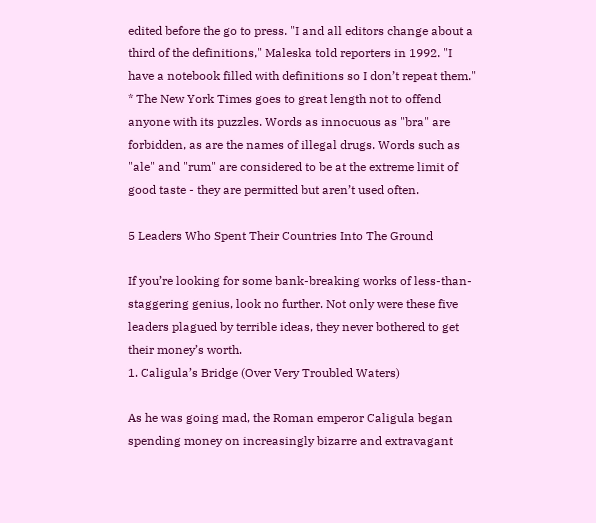edited before the go to press. "I and all editors change about a third of the definitions," Maleska told reporters in 1992. "I have a notebook filled with definitions so I don’t repeat them."
* The New York Times goes to great length not to offend anyone with its puzzles. Words as innocuous as "bra" are forbidden, as are the names of illegal drugs. Words such as "ale" and "rum" are considered to be at the extreme limit of good taste - they are permitted but aren’t used often.

5 Leaders Who Spent Their Countries Into The Ground

If you’re looking for some bank-breaking works of less-than-staggering genius, look no further. Not only were these five leaders plagued by terrible ideas, they never bothered to get their money’s worth.
1. Caligula’s Bridge (Over Very Troubled Waters)

As he was going mad, the Roman emperor Caligula began spending money on increasingly bizarre and extravagant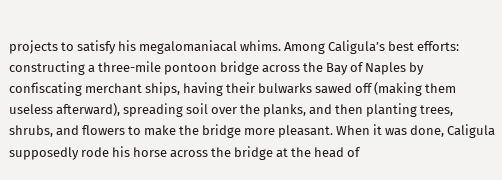projects to satisfy his megalomaniacal whims. Among Caligula’s best efforts: constructing a three-mile pontoon bridge across the Bay of Naples by confiscating merchant ships, having their bulwarks sawed off (making them useless afterward), spreading soil over the planks, and then planting trees, shrubs, and flowers to make the bridge more pleasant. When it was done, Caligula supposedly rode his horse across the bridge at the head of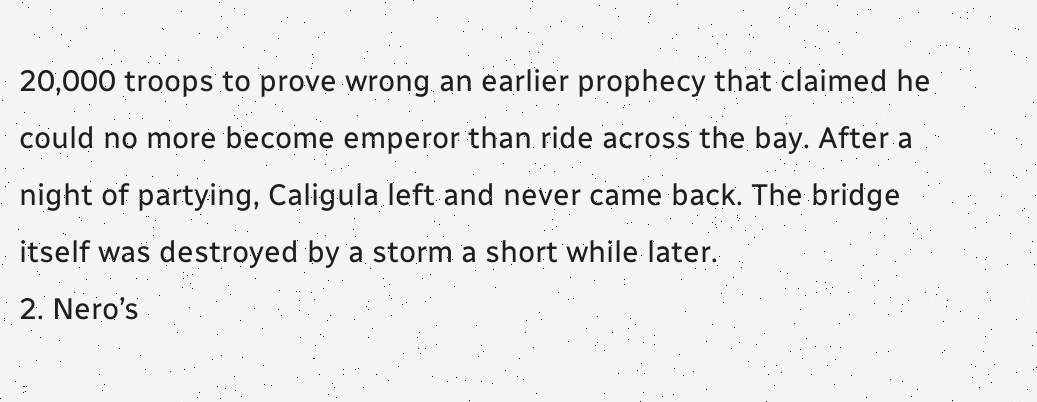20,000 troops to prove wrong an earlier prophecy that claimed he could no more become emperor than ride across the bay. After a night of partying, Caligula left and never came back. The bridge itself was destroyed by a storm a short while later.
2. Nero’s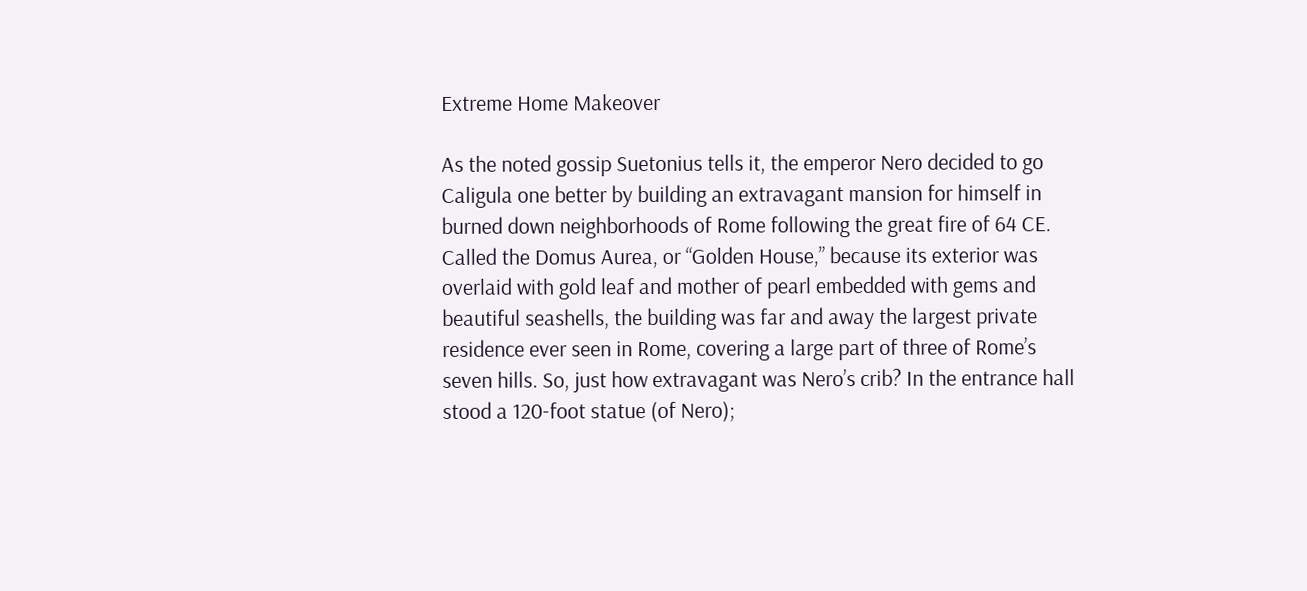Extreme Home Makeover

As the noted gossip Suetonius tells it, the emperor Nero decided to go Caligula one better by building an extravagant mansion for himself in burned down neighborhoods of Rome following the great fire of 64 CE. Called the Domus Aurea, or “Golden House,” because its exterior was overlaid with gold leaf and mother of pearl embedded with gems and beautiful seashells, the building was far and away the largest private residence ever seen in Rome, covering a large part of three of Rome’s seven hills. So, just how extravagant was Nero’s crib? In the entrance hall stood a 120-foot statue (of Nero);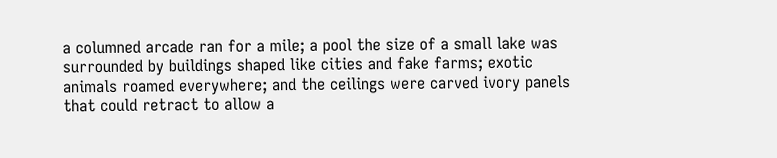a columned arcade ran for a mile; a pool the size of a small lake was surrounded by buildings shaped like cities and fake farms; exotic animals roamed everywhere; and the ceilings were carved ivory panels that could retract to allow a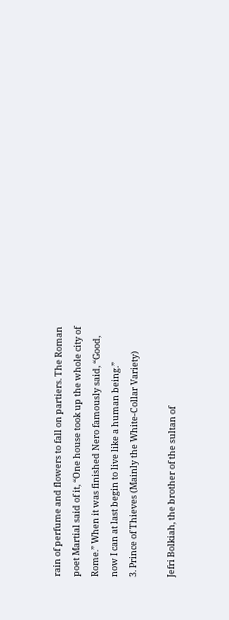rain of perfume and flowers to fall on partiers. The Roman poet Martial said of it, “One house took up the whole city of Rome.” When it was finished Nero famously said, “Good, now I can at last begin to live like a human being.”
3. Prince of Thieves (Mainly the White-Collar Variety)

Jefri Bolkiah, the brother of the sultan of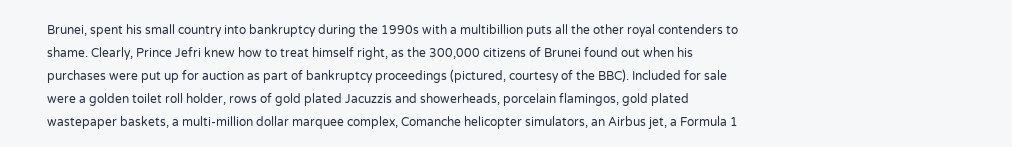Brunei, spent his small country into bankruptcy during the 1990s with a multibillion puts all the other royal contenders to shame. Clearly, Prince Jefri knew how to treat himself right, as the 300,000 citizens of Brunei found out when his purchases were put up for auction as part of bankruptcy proceedings (pictured, courtesy of the BBC). Included for sale were a golden toilet roll holder, rows of gold plated Jacuzzis and showerheads, porcelain flamingos, gold plated wastepaper baskets, a multi-million dollar marquee complex, Comanche helicopter simulators, an Airbus jet, a Formula 1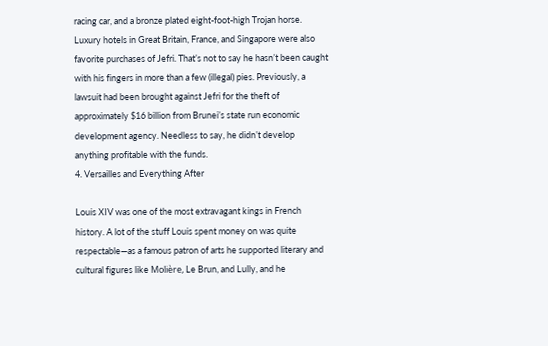racing car, and a bronze plated eight-foot-high Trojan horse. Luxury hotels in Great Britain, France, and Singapore were also favorite purchases of Jefri. That’s not to say he hasn’t been caught with his fingers in more than a few (illegal) pies. Previously, a lawsuit had been brought against Jefri for the theft of approximately $16 billion from Brunei’s state run economic development agency. Needless to say, he didn’t develop anything profitable with the funds.
4. Versailles and Everything After

Louis XIV was one of the most extravagant kings in French history. A lot of the stuff Louis spent money on was quite respectable—as a famous patron of arts he supported literary and cultural figures like Molière, Le Brun, and Lully, and he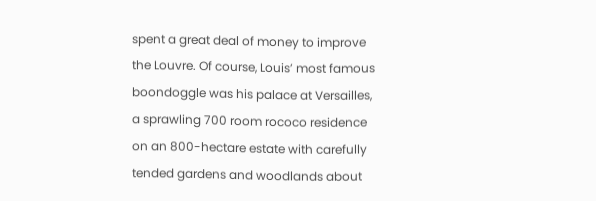spent a great deal of money to improve the Louvre. Of course, Louis’ most famous boondoggle was his palace at Versailles, a sprawling 700 room rococo residence on an 800-hectare estate with carefully tended gardens and woodlands about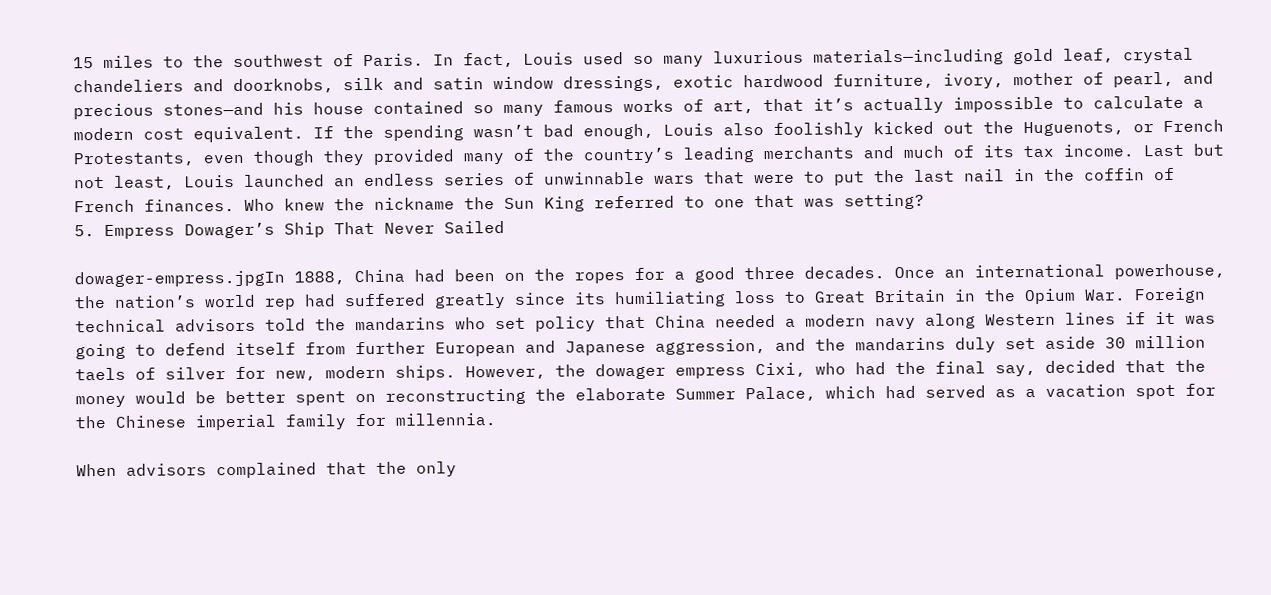15 miles to the southwest of Paris. In fact, Louis used so many luxurious materials—including gold leaf, crystal chandeliers and doorknobs, silk and satin window dressings, exotic hardwood furniture, ivory, mother of pearl, and precious stones—and his house contained so many famous works of art, that it’s actually impossible to calculate a modern cost equivalent. If the spending wasn’t bad enough, Louis also foolishly kicked out the Huguenots, or French Protestants, even though they provided many of the country’s leading merchants and much of its tax income. Last but not least, Louis launched an endless series of unwinnable wars that were to put the last nail in the coffin of French finances. Who knew the nickname the Sun King referred to one that was setting?
5. Empress Dowager’s Ship That Never Sailed

dowager-empress.jpgIn 1888, China had been on the ropes for a good three decades. Once an international powerhouse, the nation’s world rep had suffered greatly since its humiliating loss to Great Britain in the Opium War. Foreign technical advisors told the mandarins who set policy that China needed a modern navy along Western lines if it was going to defend itself from further European and Japanese aggression, and the mandarins duly set aside 30 million taels of silver for new, modern ships. However, the dowager empress Cixi, who had the final say, decided that the money would be better spent on reconstructing the elaborate Summer Palace, which had served as a vacation spot for the Chinese imperial family for millennia.

When advisors complained that the only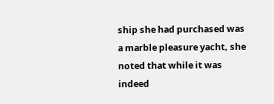ship she had purchased was a marble pleasure yacht, she noted that while it was indeed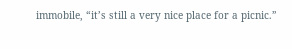immobile, “it’s still a very nice place for a picnic.”